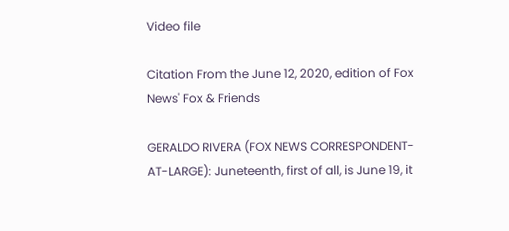Video file

Citation From the June 12, 2020, edition of Fox News' Fox & Friends

GERALDO RIVERA (FOX NEWS CORRESPONDENT-AT-LARGE): Juneteenth, first of all, is June 19, it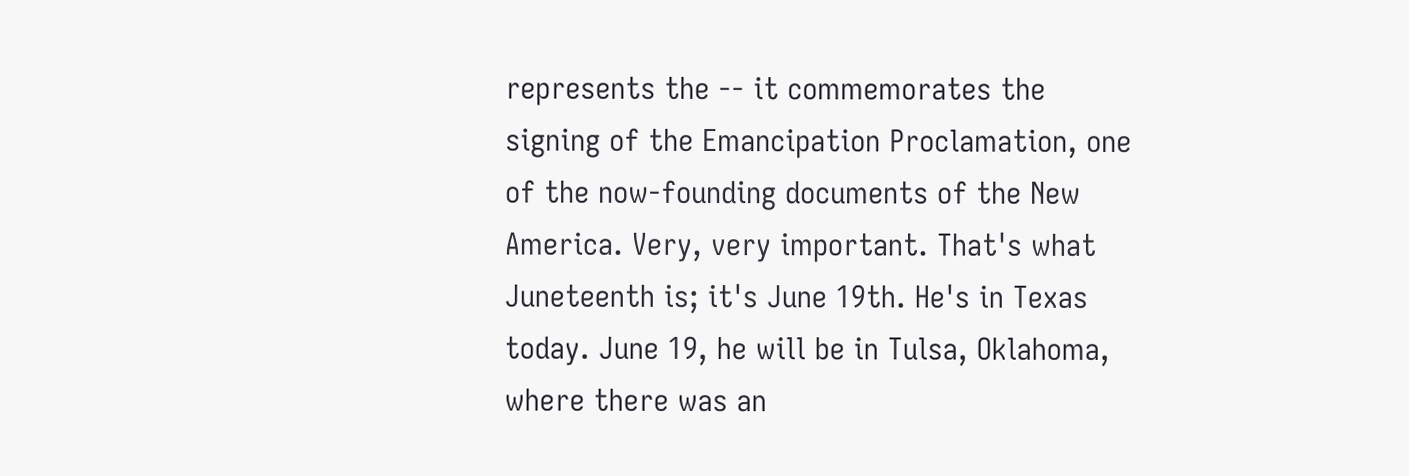represents the -- it commemorates the signing of the Emancipation Proclamation, one of the now-founding documents of the New America. Very, very important. That's what Juneteenth is; it's June 19th. He's in Texas today. June 19, he will be in Tulsa, Oklahoma, where there was an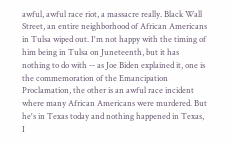awful, awful race riot, a massacre really. Black Wall Street, an entire neighborhood of African Americans in Tulsa wiped out. I'm not happy with the timing of him being in Tulsa on Juneteenth, but it has nothing to do with -- as Joe Biden explained it, one is the commemoration of the Emancipation Proclamation, the other is an awful race incident where many African Americans were murdered. But he's in Texas today and nothing happened in Texas, I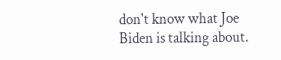don't know what Joe Biden is talking about.